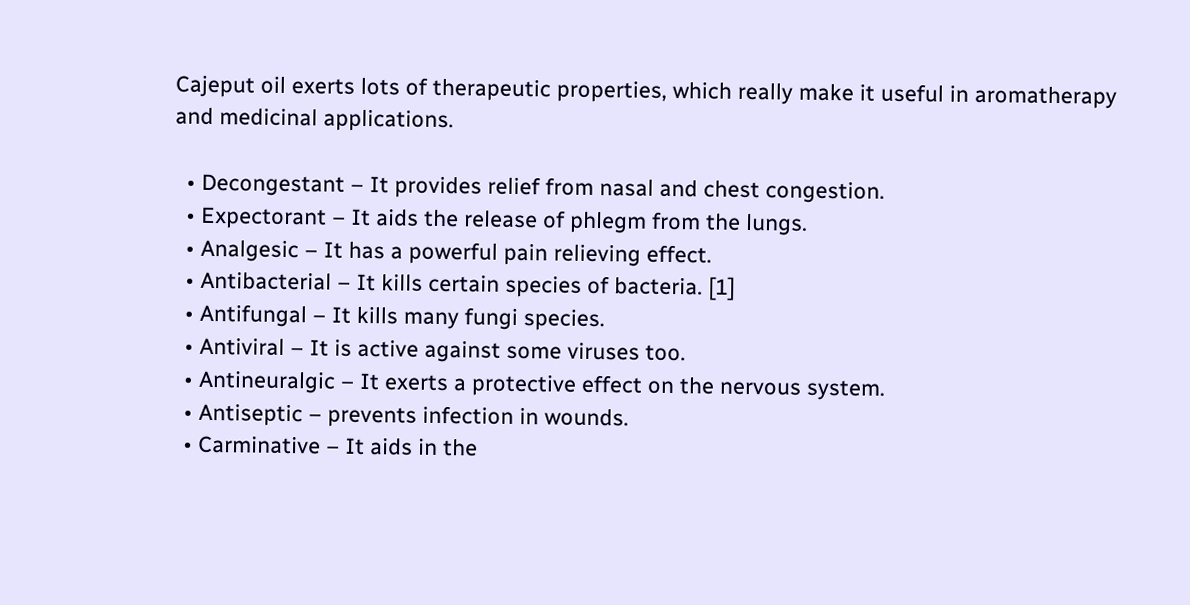Cajeput oil exerts lots of therapeutic properties, which really make it useful in aromatherapy and medicinal applications.

  • Decongestant – It provides relief from nasal and chest congestion.
  • Expectorant – It aids the release of phlegm from the lungs.
  • Analgesic – It has a powerful pain relieving effect.
  • Antibacterial – It kills certain species of bacteria. [1]
  • Antifungal – It kills many fungi species.
  • Antiviral – It is active against some viruses too.
  • Antineuralgic – It exerts a protective effect on the nervous system.
  • Antiseptic – prevents infection in wounds.
  • Carminative – It aids in the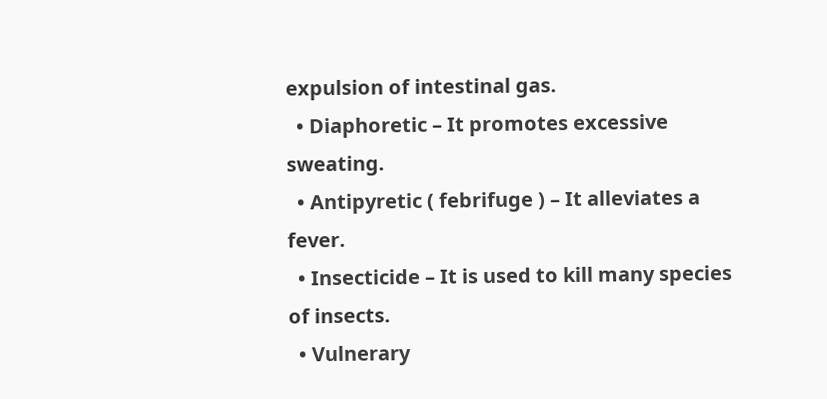expulsion of intestinal gas.
  • Diaphoretic – It promotes excessive sweating.
  • Antipyretic ( febrifuge ) – It alleviates a fever.
  • Insecticide – It is used to kill many species of insects.
  • Vulnerary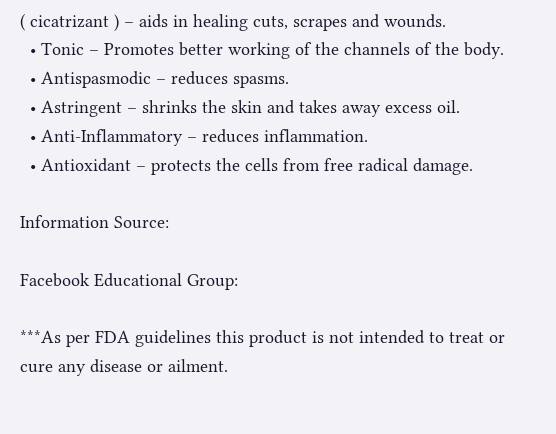( cicatrizant ) – aids in healing cuts, scrapes and wounds.
  • Tonic – Promotes better working of the channels of the body.
  • Antispasmodic – reduces spasms.
  • Astringent – shrinks the skin and takes away excess oil.
  • Anti-Inflammatory – reduces inflammation.
  • Antioxidant – protects the cells from free radical damage.

Information Source:

Facebook Educational Group:

***As per FDA guidelines this product is not intended to treat or cure any disease or ailment.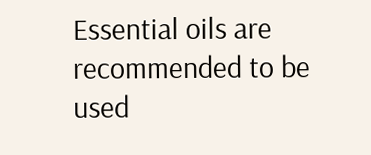Essential oils are recommended to be used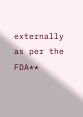externally as per the FDA**